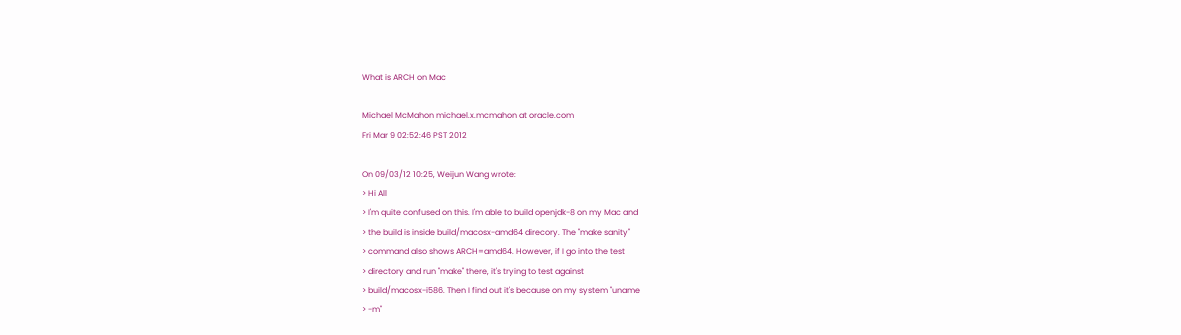What is ARCH on Mac

Michael McMahon michael.x.mcmahon at oracle.com
Fri Mar 9 02:52:46 PST 2012

On 09/03/12 10:25, Weijun Wang wrote:
> Hi All
> I'm quite confused on this. I'm able to build openjdk-8 on my Mac and
> the build is inside build/macosx-amd64 direcory. The "make sanity"
> command also shows ARCH=amd64. However, if I go into the test
> directory and run "make" there, it's trying to test against
> build/macosx-i586. Then I find out it's because on my system "uname
> -m"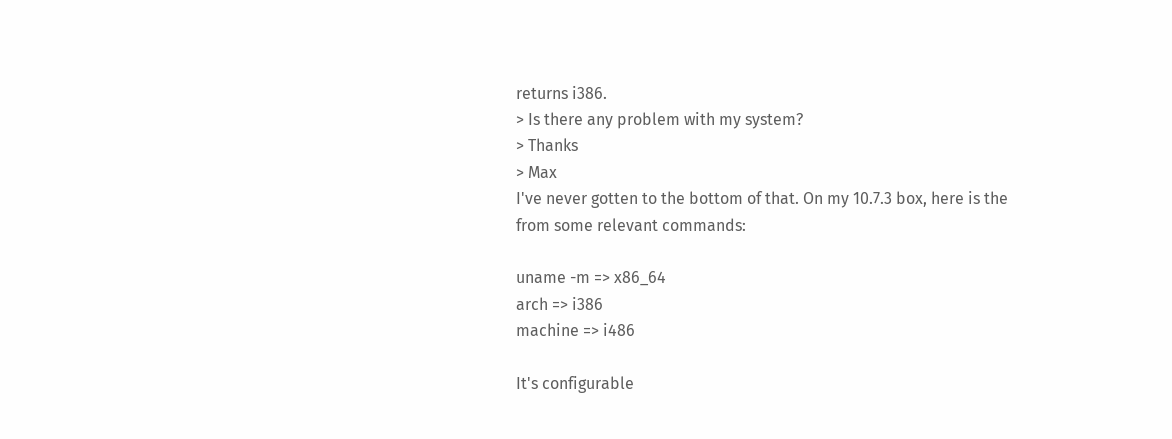returns i386.
> Is there any problem with my system?
> Thanks
> Max
I've never gotten to the bottom of that. On my 10.7.3 box, here is the
from some relevant commands:

uname -m => x86_64
arch => i386
machine => i486

It's configurable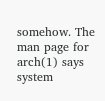somehow. The man page for arch(1) says system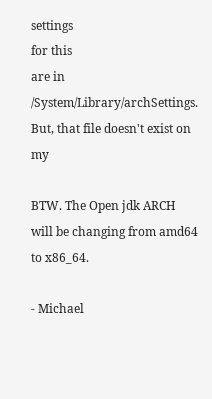settings
for this
are in /System/Library/archSettings. But, that file doesn't exist on my

BTW. The Open jdk ARCH will be changing from amd64 to x86_64.

- Michael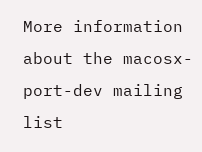More information about the macosx-port-dev mailing list